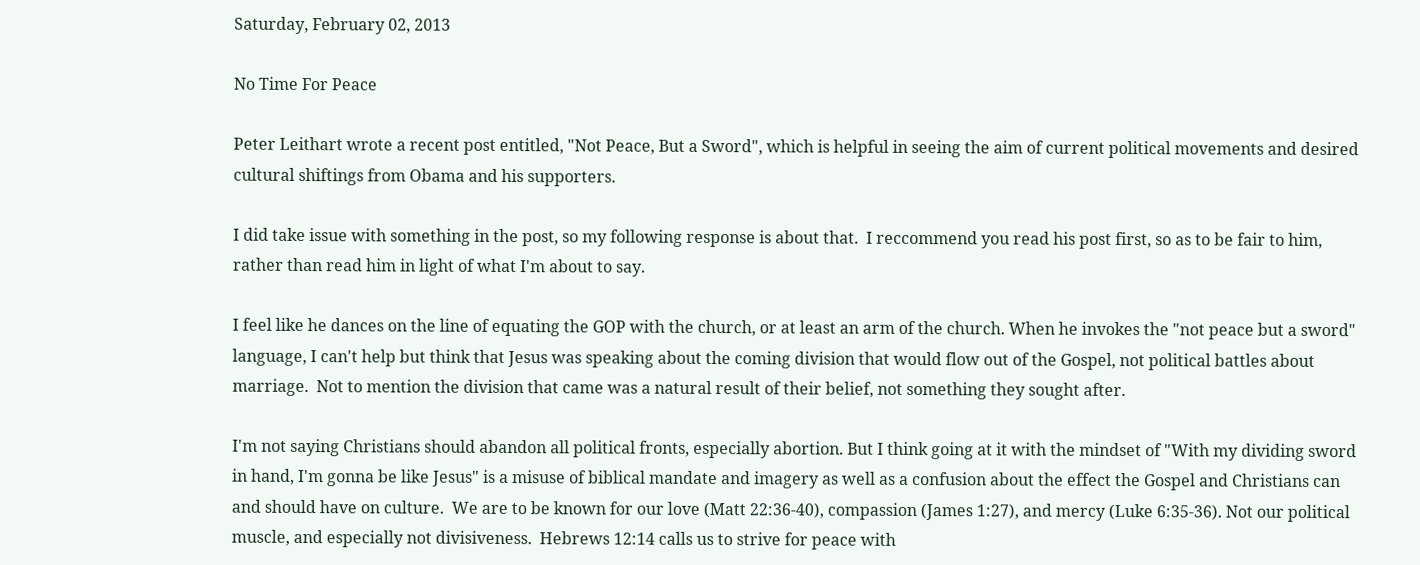Saturday, February 02, 2013

No Time For Peace

Peter Leithart wrote a recent post entitled, "Not Peace, But a Sword", which is helpful in seeing the aim of current political movements and desired cultural shiftings from Obama and his supporters.

I did take issue with something in the post, so my following response is about that.  I reccommend you read his post first, so as to be fair to him, rather than read him in light of what I'm about to say.

I feel like he dances on the line of equating the GOP with the church, or at least an arm of the church. When he invokes the "not peace but a sword" language, I can't help but think that Jesus was speaking about the coming division that would flow out of the Gospel, not political battles about marriage.  Not to mention the division that came was a natural result of their belief, not something they sought after.

I'm not saying Christians should abandon all political fronts, especially abortion. But I think going at it with the mindset of "With my dividing sword in hand, I'm gonna be like Jesus" is a misuse of biblical mandate and imagery as well as a confusion about the effect the Gospel and Christians can and should have on culture.  We are to be known for our love (Matt 22:36-40), compassion (James 1:27), and mercy (Luke 6:35-36). Not our political muscle, and especially not divisiveness.  Hebrews 12:14 calls us to strive for peace with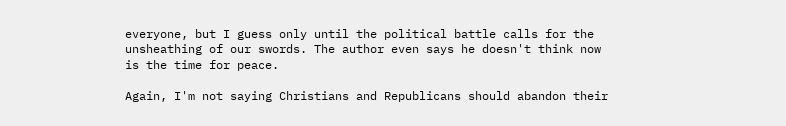everyone, but I guess only until the political battle calls for the unsheathing of our swords. The author even says he doesn't think now is the time for peace.

Again, I'm not saying Christians and Republicans should abandon their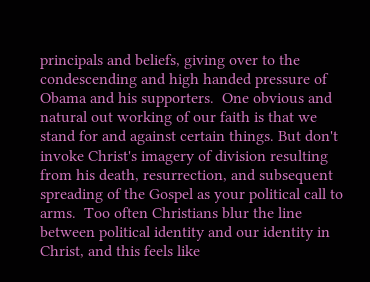principals and beliefs, giving over to the condescending and high handed pressure of Obama and his supporters.  One obvious and natural out working of our faith is that we stand for and against certain things. But don't invoke Christ's imagery of division resulting from his death, resurrection, and subsequent spreading of the Gospel as your political call to arms.  Too often Christians blur the line between political identity and our identity in Christ, and this feels like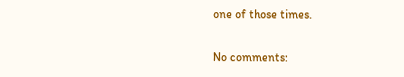one of those times.

No comments: